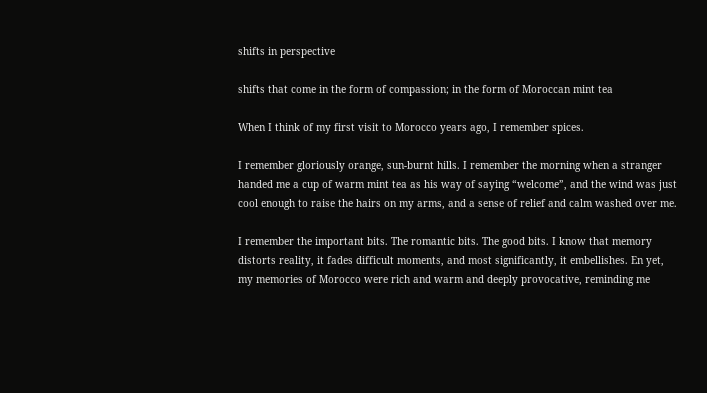shifts in perspective

shifts that come in the form of compassion; in the form of Moroccan mint tea

When I think of my first visit to Morocco years ago, I remember spices.

I remember gloriously orange, sun-burnt hills. I remember the morning when a stranger handed me a cup of warm mint tea as his way of saying “welcome”, and the wind was just cool enough to raise the hairs on my arms, and a sense of relief and calm washed over me.

I remember the important bits. The romantic bits. The good bits. I know that memory distorts reality, it fades difficult moments, and most significantly, it embellishes. En yet, my memories of Morocco were rich and warm and deeply provocative, reminding me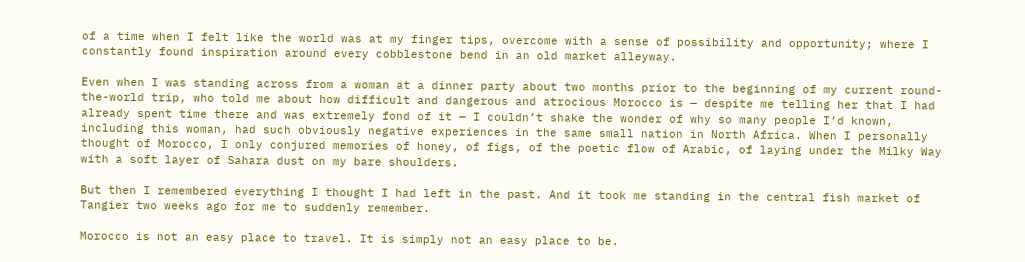of a time when I felt like the world was at my finger tips, overcome with a sense of possibility and opportunity; where I constantly found inspiration around every cobblestone bend in an old market alleyway.

Even when I was standing across from a woman at a dinner party about two months prior to the beginning of my current round-the-world trip, who told me about how difficult and dangerous and atrocious Morocco is — despite me telling her that I had already spent time there and was extremely fond of it — I couldn’t shake the wonder of why so many people I’d known, including this woman, had such obviously negative experiences in the same small nation in North Africa. When I personally thought of Morocco, I only conjured memories of honey, of figs, of the poetic flow of Arabic, of laying under the Milky Way with a soft layer of Sahara dust on my bare shoulders.

But then I remembered everything I thought I had left in the past. And it took me standing in the central fish market of Tangier two weeks ago for me to suddenly remember.

Morocco is not an easy place to travel. It is simply not an easy place to be.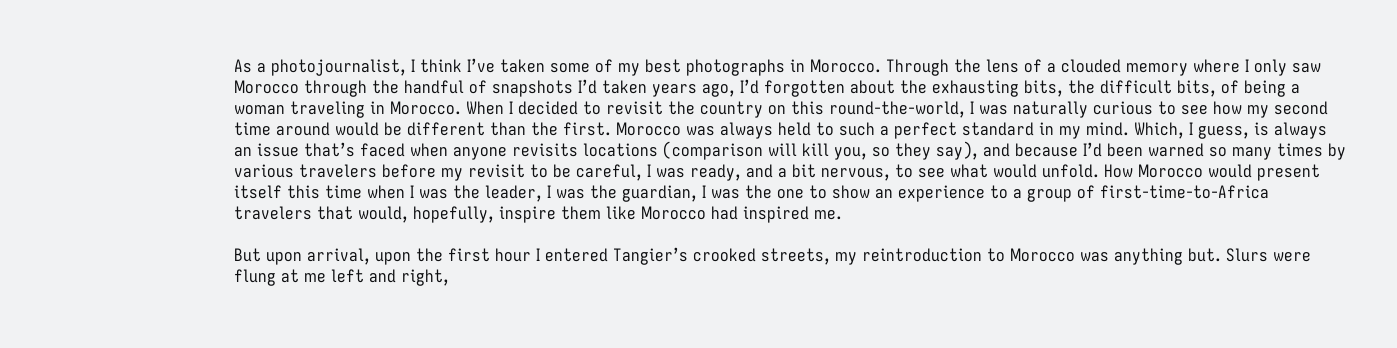As a photojournalist, I think I’ve taken some of my best photographs in Morocco. Through the lens of a clouded memory where I only saw Morocco through the handful of snapshots I’d taken years ago, I’d forgotten about the exhausting bits, the difficult bits, of being a woman traveling in Morocco. When I decided to revisit the country on this round-the-world, I was naturally curious to see how my second time around would be different than the first. Morocco was always held to such a perfect standard in my mind. Which, I guess, is always an issue that’s faced when anyone revisits locations (comparison will kill you, so they say), and because I’d been warned so many times by various travelers before my revisit to be careful, I was ready, and a bit nervous, to see what would unfold. How Morocco would present itself this time when I was the leader, I was the guardian, I was the one to show an experience to a group of first-time-to-Africa travelers that would, hopefully, inspire them like Morocco had inspired me.

But upon arrival, upon the first hour I entered Tangier’s crooked streets, my reintroduction to Morocco was anything but. Slurs were flung at me left and right,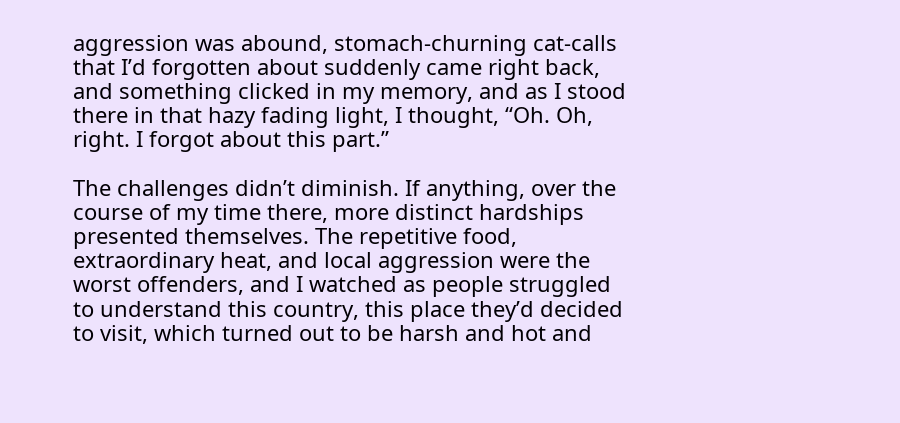aggression was abound, stomach-churning cat-calls that I’d forgotten about suddenly came right back, and something clicked in my memory, and as I stood there in that hazy fading light, I thought, “Oh. Oh, right. I forgot about this part.”

The challenges didn’t diminish. If anything, over the course of my time there, more distinct hardships presented themselves. The repetitive food, extraordinary heat, and local aggression were the worst offenders, and I watched as people struggled to understand this country, this place they’d decided to visit, which turned out to be harsh and hot and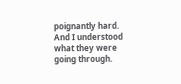poignantly hard. And I understood what they were going through.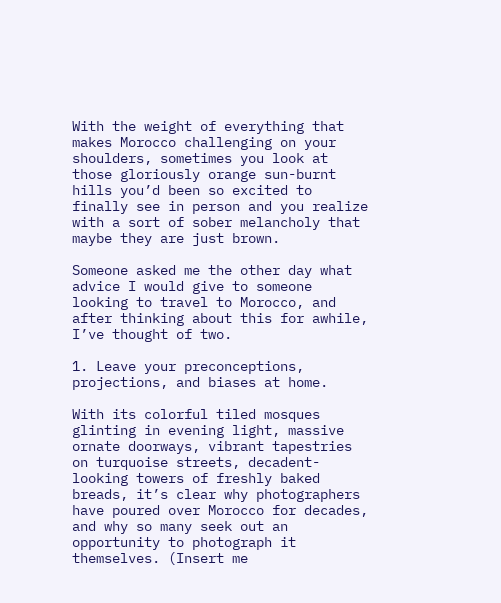With the weight of everything that makes Morocco challenging on your shoulders, sometimes you look at those gloriously orange sun-burnt hills you’d been so excited to finally see in person and you realize with a sort of sober melancholy that maybe they are just brown.

Someone asked me the other day what advice I would give to someone looking to travel to Morocco, and after thinking about this for awhile, I’ve thought of two.

1. Leave your preconceptions, projections, and biases at home.

With its colorful tiled mosques glinting in evening light, massive ornate doorways, vibrant tapestries on turquoise streets, decadent-looking towers of freshly baked breads, it’s clear why photographers have poured over Morocco for decades, and why so many seek out an opportunity to photograph it themselves. (Insert me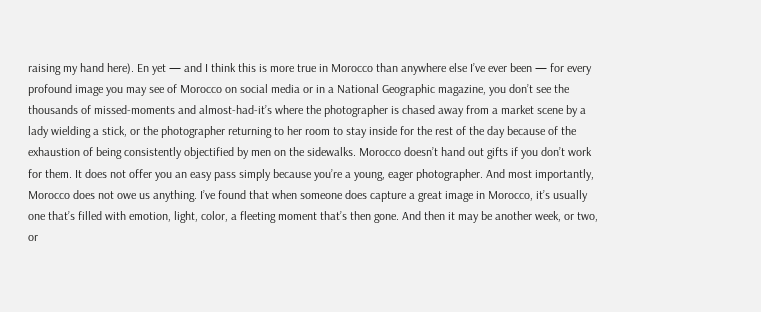raising my hand here). En yet — and I think this is more true in Morocco than anywhere else I’ve ever been — for every profound image you may see of Morocco on social media or in a National Geographic magazine, you don’t see the thousands of missed-moments and almost-had-it’s where the photographer is chased away from a market scene by a lady wielding a stick, or the photographer returning to her room to stay inside for the rest of the day because of the exhaustion of being consistently objectified by men on the sidewalks. Morocco doesn’t hand out gifts if you don’t work for them. It does not offer you an easy pass simply because you’re a young, eager photographer. And most importantly, Morocco does not owe us anything. I’ve found that when someone does capture a great image in Morocco, it’s usually one that’s filled with emotion, light, color, a fleeting moment that’s then gone. And then it may be another week, or two, or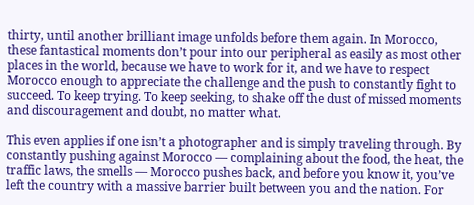thirty, until another brilliant image unfolds before them again. In Morocco, these fantastical moments don’t pour into our peripheral as easily as most other places in the world, because we have to work for it, and we have to respect Morocco enough to appreciate the challenge and the push to constantly fight to succeed. To keep trying. To keep seeking, to shake off the dust of missed moments and discouragement and doubt, no matter what.

This even applies if one isn’t a photographer and is simply traveling through. By constantly pushing against Morocco — complaining about the food, the heat, the traffic laws, the smells — Morocco pushes back, and before you know it, you’ve left the country with a massive barrier built between you and the nation. For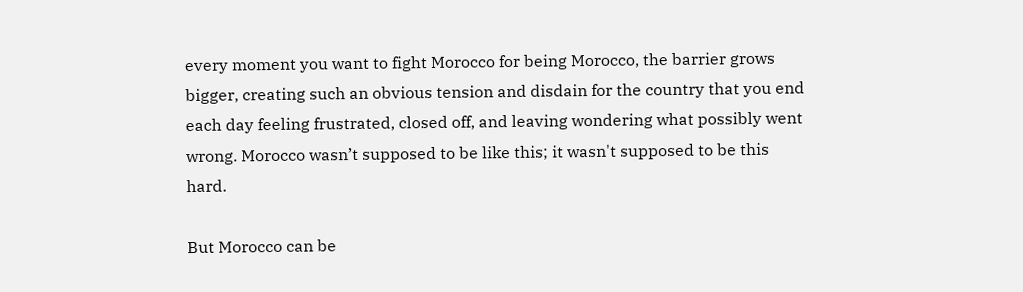every moment you want to fight Morocco for being Morocco, the barrier grows bigger, creating such an obvious tension and disdain for the country that you end each day feeling frustrated, closed off, and leaving wondering what possibly went wrong. Morocco wasn’t supposed to be like this; it wasn't supposed to be this hard.

But Morocco can be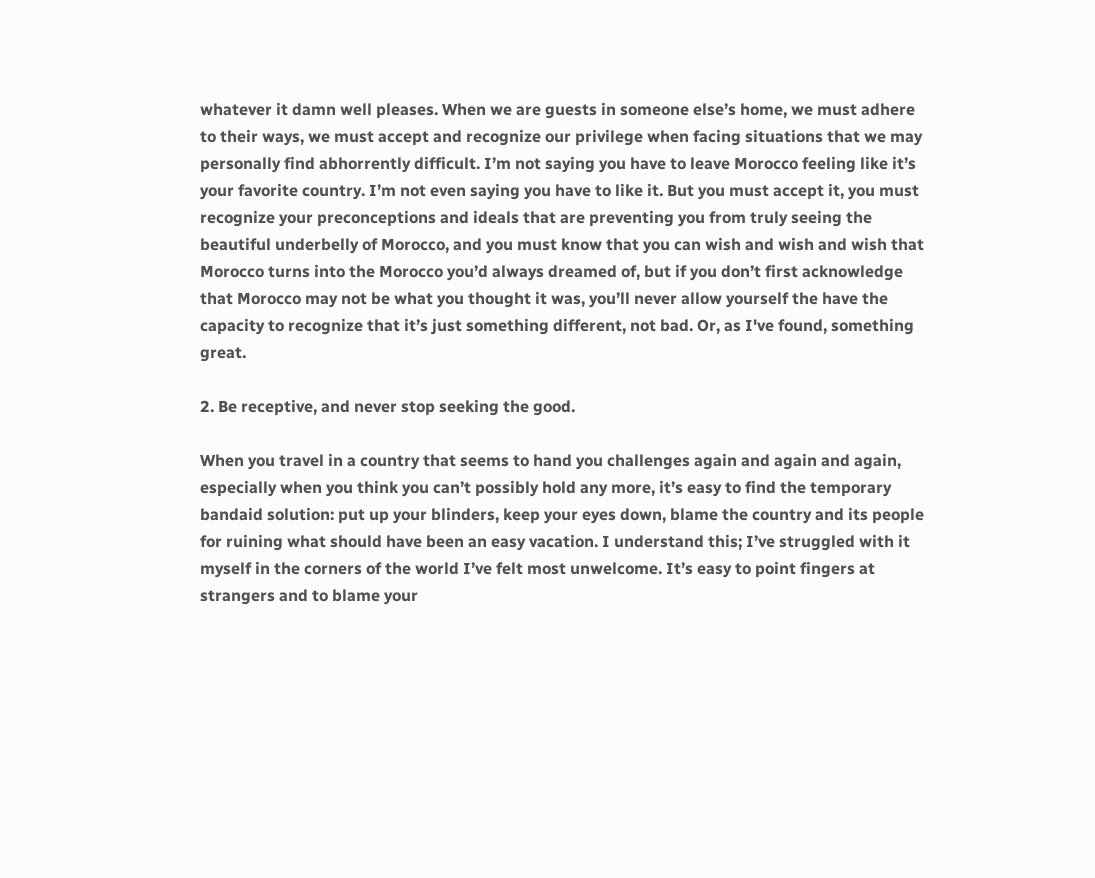whatever it damn well pleases. When we are guests in someone else’s home, we must adhere to their ways, we must accept and recognize our privilege when facing situations that we may personally find abhorrently difficult. I’m not saying you have to leave Morocco feeling like it’s your favorite country. I’m not even saying you have to like it. But you must accept it, you must recognize your preconceptions and ideals that are preventing you from truly seeing the beautiful underbelly of Morocco, and you must know that you can wish and wish and wish that Morocco turns into the Morocco you’d always dreamed of, but if you don’t first acknowledge that Morocco may not be what you thought it was, you’ll never allow yourself the have the capacity to recognize that it’s just something different, not bad. Or, as I've found, something great.

2. Be receptive, and never stop seeking the good.

When you travel in a country that seems to hand you challenges again and again and again, especially when you think you can’t possibly hold any more, it’s easy to find the temporary bandaid solution: put up your blinders, keep your eyes down, blame the country and its people for ruining what should have been an easy vacation. I understand this; I’ve struggled with it myself in the corners of the world I’ve felt most unwelcome. It’s easy to point fingers at strangers and to blame your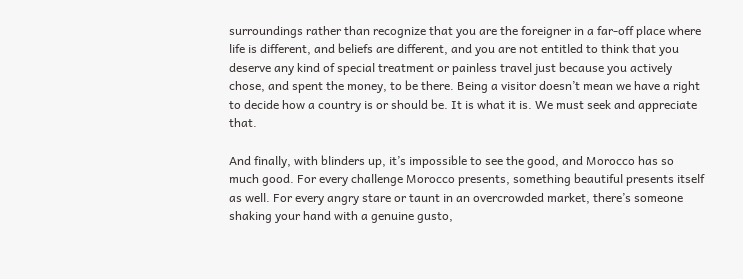surroundings rather than recognize that you are the foreigner in a far-off place where life is different, and beliefs are different, and you are not entitled to think that you deserve any kind of special treatment or painless travel just because you actively chose, and spent the money, to be there. Being a visitor doesn’t mean we have a right to decide how a country is or should be. It is what it is. We must seek and appreciate that.

And finally, with blinders up, it’s impossible to see the good, and Morocco has so much good. For every challenge Morocco presents, something beautiful presents itself as well. For every angry stare or taunt in an overcrowded market, there’s someone shaking your hand with a genuine gusto,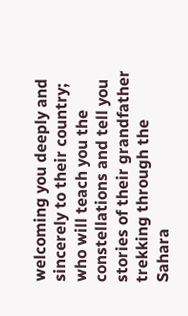welcoming you deeply and sincerely to their country; who will teach you the constellations and tell you stories of their grandfather trekking through the Sahara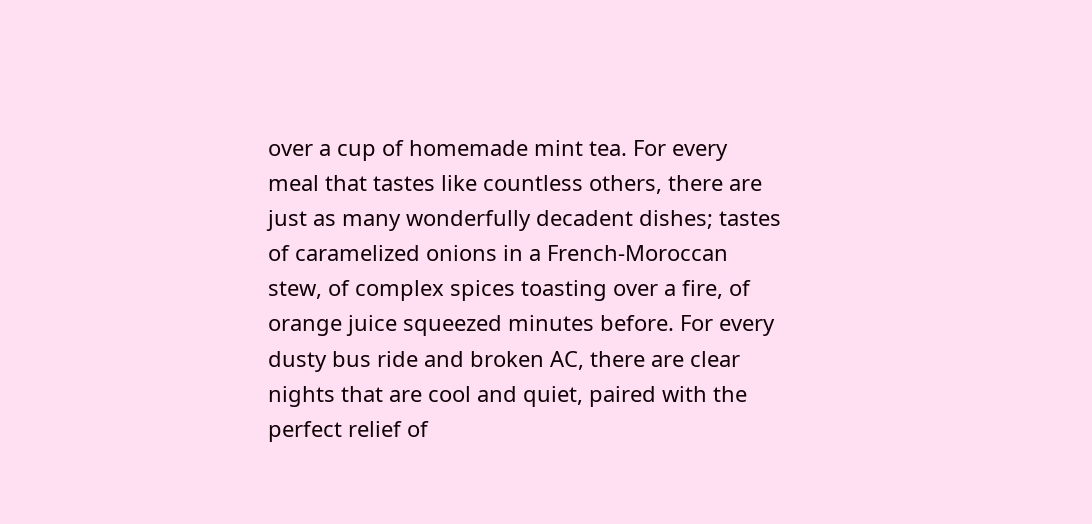over a cup of homemade mint tea. For every meal that tastes like countless others, there are just as many wonderfully decadent dishes; tastes of caramelized onions in a French-Moroccan stew, of complex spices toasting over a fire, of orange juice squeezed minutes before. For every dusty bus ride and broken AC, there are clear nights that are cool and quiet, paired with the perfect relief of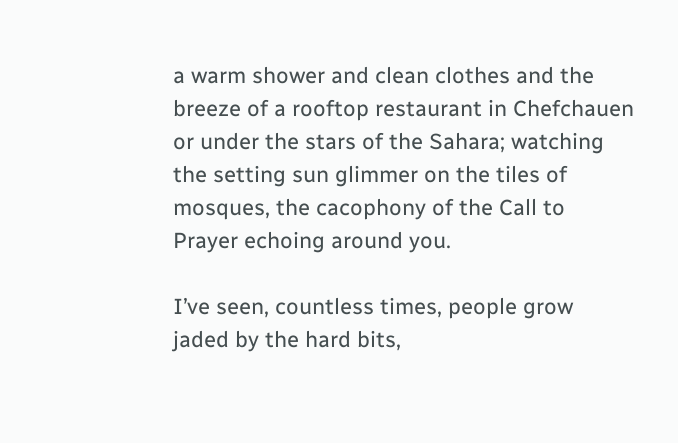a warm shower and clean clothes and the breeze of a rooftop restaurant in Chefchauen or under the stars of the Sahara; watching the setting sun glimmer on the tiles of mosques, the cacophony of the Call to Prayer echoing around you.

I’ve seen, countless times, people grow jaded by the hard bits,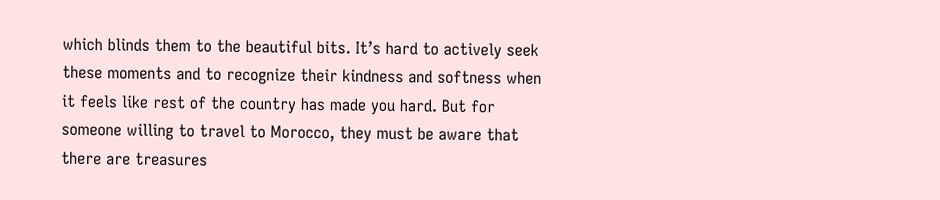which blinds them to the beautiful bits. It’s hard to actively seek these moments and to recognize their kindness and softness when it feels like rest of the country has made you hard. But for someone willing to travel to Morocco, they must be aware that there are treasures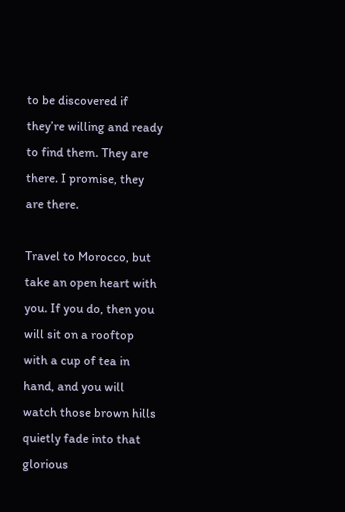to be discovered if they’re willing and ready to find them. They are there. I promise, they are there.

Travel to Morocco, but take an open heart with you. If you do, then you will sit on a rooftop with a cup of tea in hand, and you will watch those brown hills quietly fade into that glorious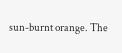sun-burnt orange. The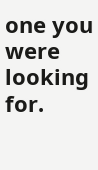one you were looking for.